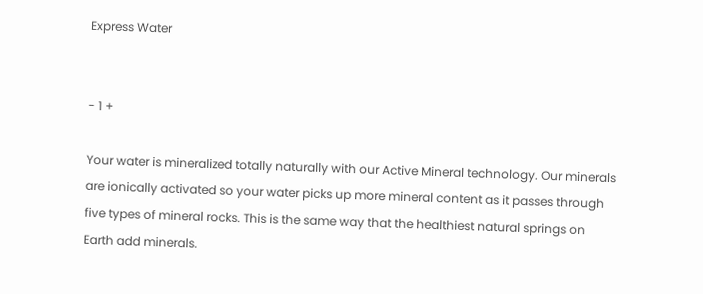Express Water


- 1 +

Your water is mineralized totally naturally with our Active Mineral technology. Our minerals are ionically activated so your water picks up more mineral content as it passes through five types of mineral rocks. This is the same way that the healthiest natural springs on Earth add minerals.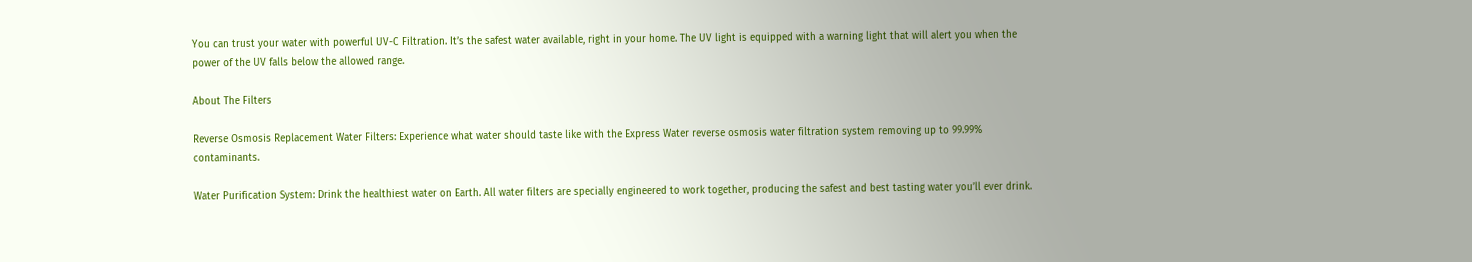You can trust your water with powerful UV-C Filtration. It’s the safest water available, right in your home. The UV light is equipped with a warning light that will alert you when the power of the UV falls below the allowed range.

About The Filters

Reverse Osmosis Replacement Water Filters: Experience what water should taste like with the Express Water reverse osmosis water filtration system removing up to 99.99% contaminants.

Water Purification System: Drink the healthiest water on Earth. All water filters are specially engineered to work together, producing the safest and best tasting water you’ll ever drink.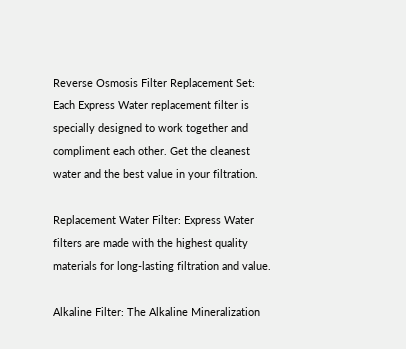Reverse Osmosis Filter Replacement Set: Each Express Water replacement filter is specially designed to work together and compliment each other. Get the cleanest water and the best value in your filtration.

Replacement Water Filter: Express Water filters are made with the highest quality materials for long-lasting filtration and value.

Alkaline Filter: The Alkaline Mineralization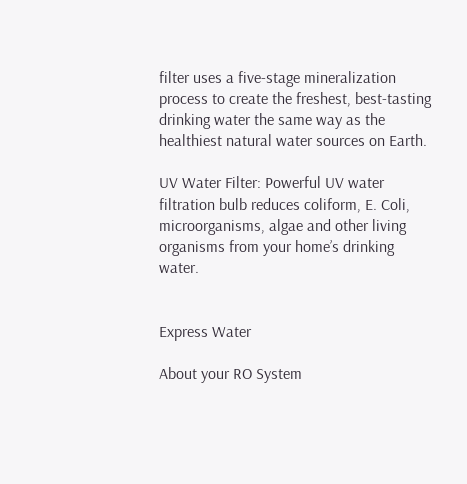filter uses a five-stage mineralization process to create the freshest, best-tasting drinking water the same way as the healthiest natural water sources on Earth.

UV Water Filter: Powerful UV water filtration bulb reduces coliform, E. Coli, microorganisms, algae and other living organisms from your home’s drinking water.


Express Water

About your RO System